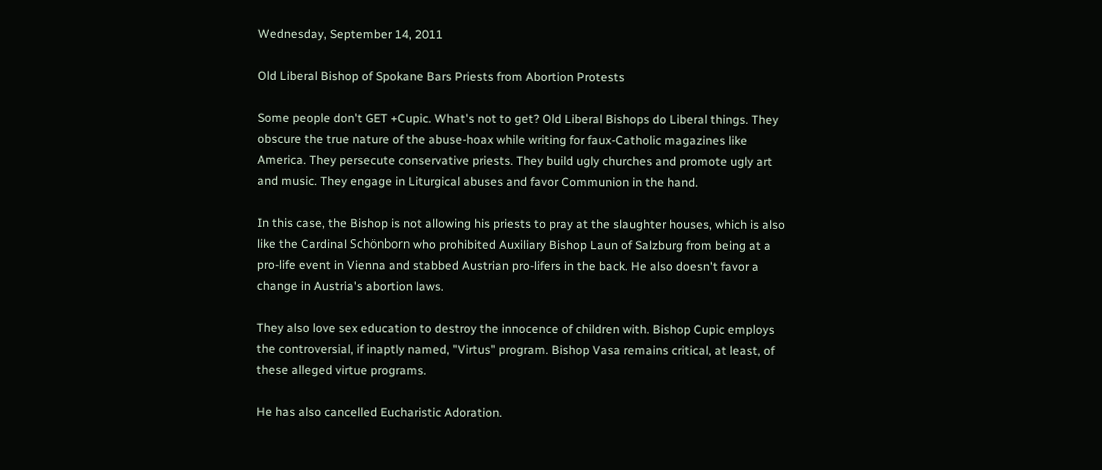Wednesday, September 14, 2011

Old Liberal Bishop of Spokane Bars Priests from Abortion Protests

Some people don't GET +Cupic. What's not to get? Old Liberal Bishops do Liberal things. They obscure the true nature of the abuse-hoax while writing for faux-Catholic magazines like America. They persecute conservative priests. They build ugly churches and promote ugly art and music. They engage in Liturgical abuses and favor Communion in the hand.

In this case, the Bishop is not allowing his priests to pray at the slaughter houses, which is also like the Cardinal Schönborn who prohibited Auxiliary Bishop Laun of Salzburg from being at a pro-life event in Vienna and stabbed Austrian pro-lifers in the back. He also doesn't favor a change in Austria's abortion laws.

They also love sex education to destroy the innocence of children with. Bishop Cupic employs the controversial, if inaptly named, "Virtus" program. Bishop Vasa remains critical, at least, of these alleged virtue programs.

He has also cancelled Eucharistic Adoration.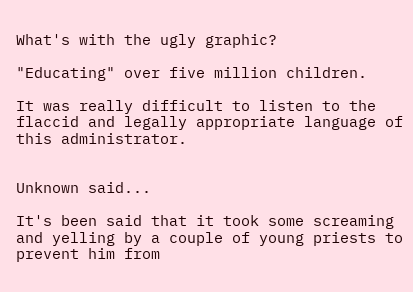What's with the ugly graphic?

"Educating" over five million children.

It was really difficult to listen to the flaccid and legally appropriate language of this administrator.


Unknown said...

It's been said that it took some screaming and yelling by a couple of young priests to prevent him from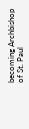becoming Archbishop of St. Paul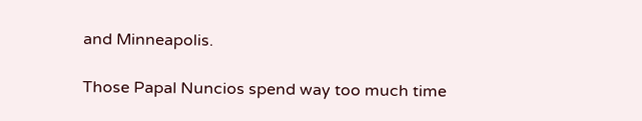and Minneapolis.

Those Papal Nuncios spend way too much time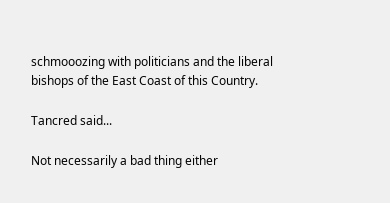schmooozing with politicians and the liberal bishops of the East Coast of this Country.

Tancred said...

Not necessarily a bad thing either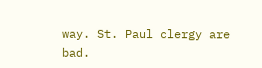way. St. Paul clergy are bad.